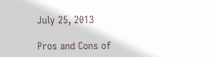July 25, 2013

Pros and Cons of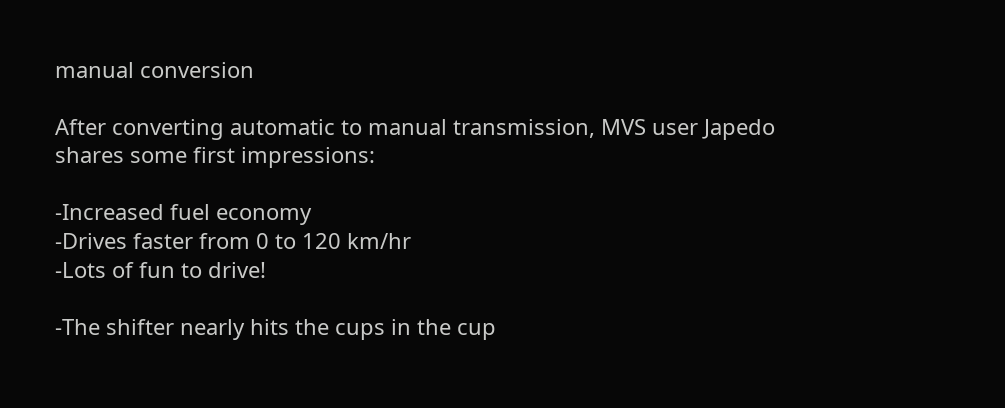manual conversion

After converting automatic to manual transmission, MVS user Japedo shares some first impressions:

-Increased fuel economy
-Drives faster from 0 to 120 km/hr
-Lots of fun to drive!

-The shifter nearly hits the cups in the cup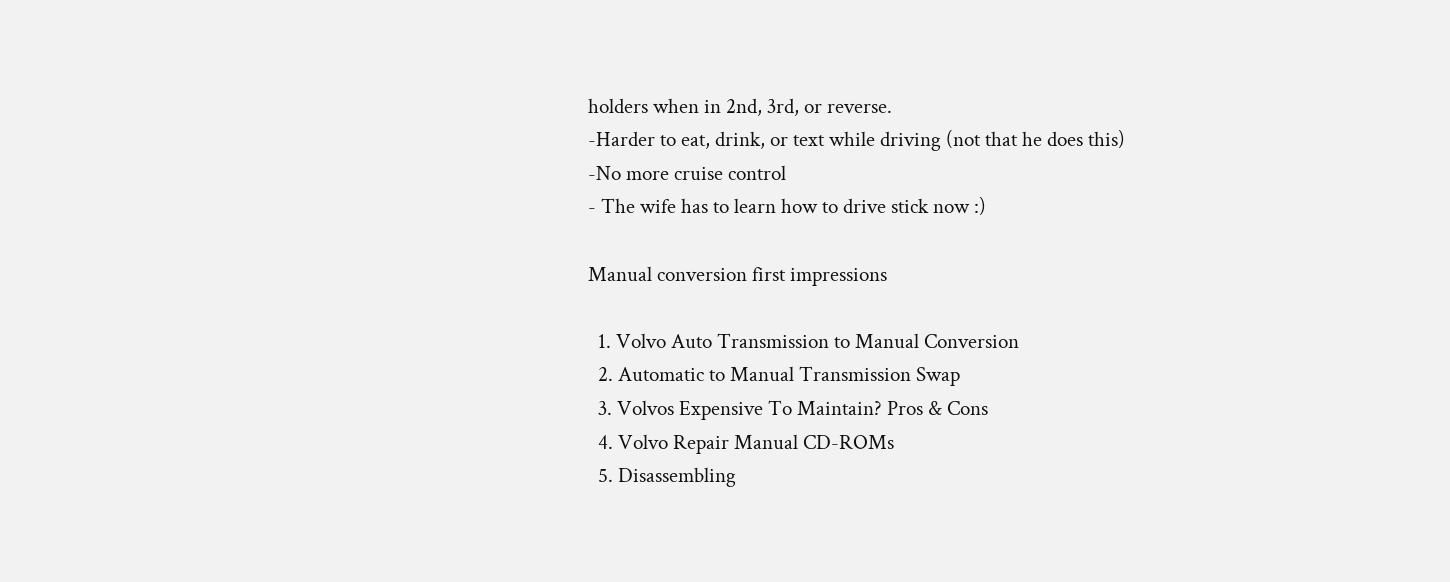holders when in 2nd, 3rd, or reverse.
-Harder to eat, drink, or text while driving (not that he does this)
-No more cruise control
- The wife has to learn how to drive stick now :)

Manual conversion first impressions

  1. Volvo Auto Transmission to Manual Conversion
  2. Automatic to Manual Transmission Swap
  3. Volvos Expensive To Maintain? Pros & Cons
  4. Volvo Repair Manual CD-ROMs
  5. Disassembling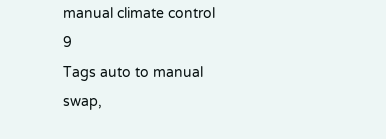manual climate control 9
Tags auto to manual swap,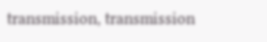transmission, transmission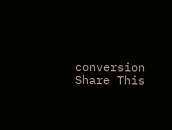conversion
Share This